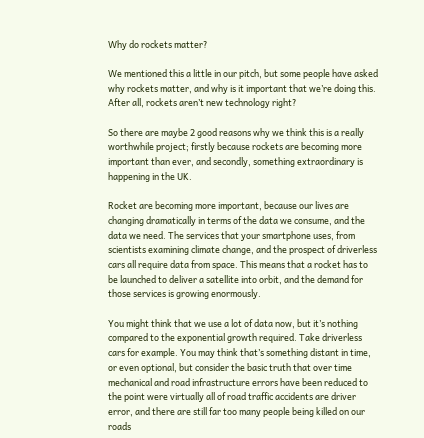Why do rockets matter?

We mentioned this a little in our pitch, but some people have asked why rockets matter, and why is it important that we’re doing this. After all, rockets aren’t new technology right?

So there are maybe 2 good reasons why we think this is a really worthwhile project; firstly because rockets are becoming more important than ever, and secondly, something extraordinary is happening in the UK.

Rocket are becoming more important, because our lives are changing dramatically in terms of the data we consume, and the data we need. The services that your smartphone uses, from scientists examining climate change, and the prospect of driverless cars all require data from space. This means that a rocket has to be launched to deliver a satellite into orbit, and the demand for those services is growing enormously.

You might think that we use a lot of data now, but it’s nothing compared to the exponential growth required. Take driverless cars for example. You may think that’s something distant in time, or even optional, but consider the basic truth that over time mechanical and road infrastructure errors have been reduced to the point were virtually all of road traffic accidents are driver error, and there are still far too many people being killed on our roads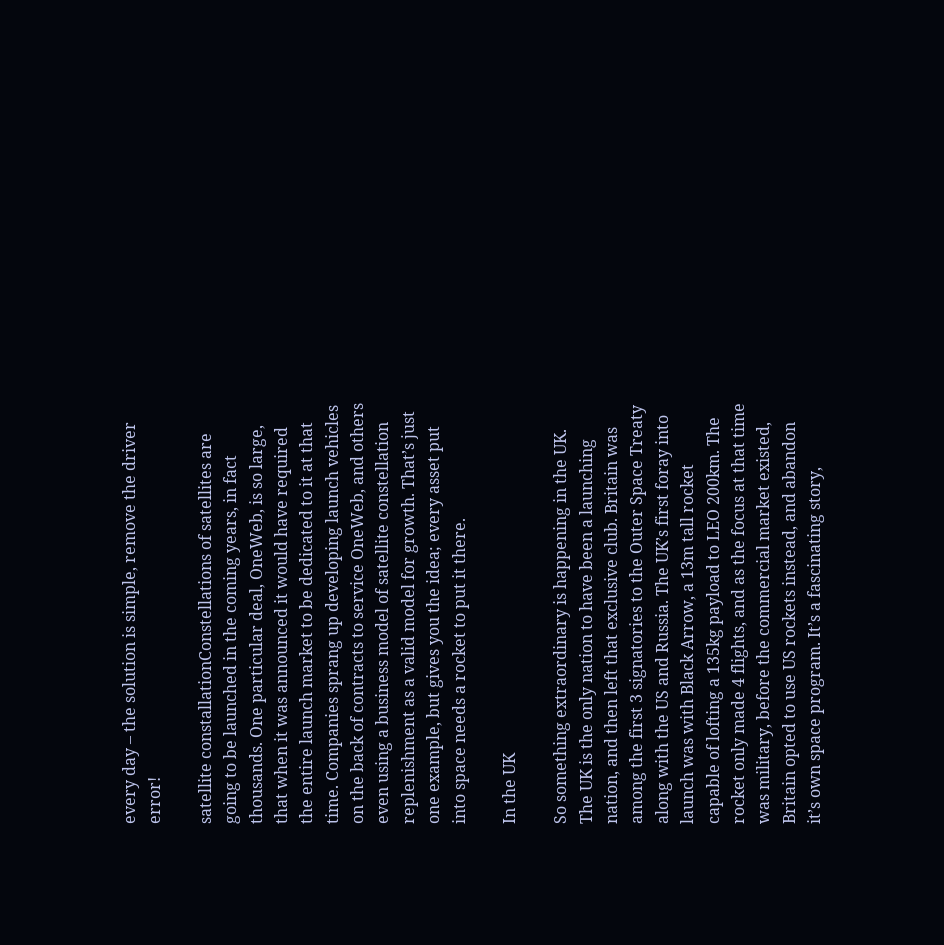every day – the solution is simple, remove the driver error!

satellite constallationConstellations of satellites are going to be launched in the coming years, in fact thousands. One particular deal, OneWeb, is so large, that when it was announced it would have required the entire launch market to be dedicated to it at that time. Companies sprang up developing launch vehicles on the back of contracts to service OneWeb, and others even using a business model of satellite constellation replenishment as a valid model for growth. That’s just one example, but gives you the idea; every asset put into space needs a rocket to put it there.

In the UK

So something extraordinary is happening in the UK. The UK is the only nation to have been a launching nation, and then left that exclusive club. Britain was among the first 3 signatories to the Outer Space Treaty along with the US and Russia. The UK’s first foray into launch was with Black Arrow, a 13m tall rocket capable of lofting a 135kg payload to LEO 200km. The rocket only made 4 flights, and as the focus at that time was military, before the commercial market existed, Britain opted to use US rockets instead, and abandon it’s own space program. It’s a fascinating story,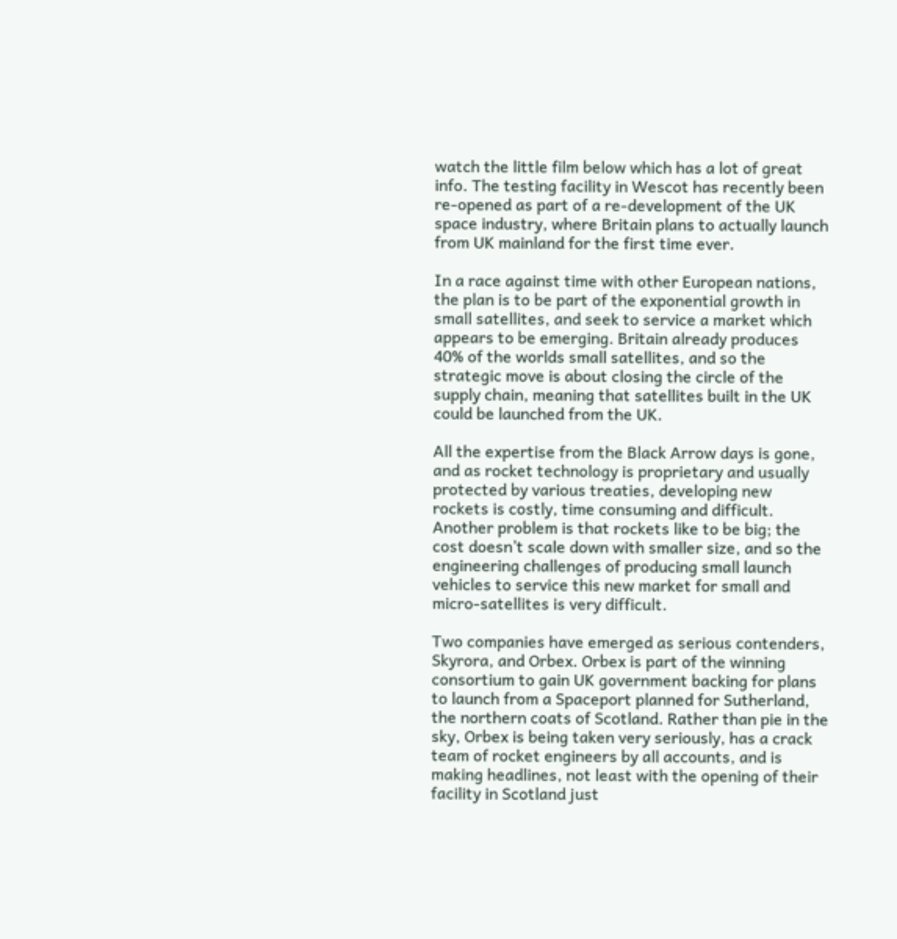watch the little film below which has a lot of great info. The testing facility in Wescot has recently been re-opened as part of a re-development of the UK space industry, where Britain plans to actually launch from UK mainland for the first time ever.

In a race against time with other European nations, the plan is to be part of the exponential growth in small satellites, and seek to service a market which appears to be emerging. Britain already produces 40% of the worlds small satellites, and so the strategic move is about closing the circle of the supply chain, meaning that satellites built in the UK could be launched from the UK.

All the expertise from the Black Arrow days is gone, and as rocket technology is proprietary and usually protected by various treaties, developing new rockets is costly, time consuming and difficult. Another problem is that rockets like to be big; the cost doesn’t scale down with smaller size, and so the engineering challenges of producing small launch vehicles to service this new market for small and micro-satellites is very difficult.

Two companies have emerged as serious contenders, Skyrora, and Orbex. Orbex is part of the winning consortium to gain UK government backing for plans to launch from a Spaceport planned for Sutherland, the northern coats of Scotland. Rather than pie in the sky, Orbex is being taken very seriously, has a crack team of rocket engineers by all accounts, and is making headlines, not least with the opening of their facility in Scotland just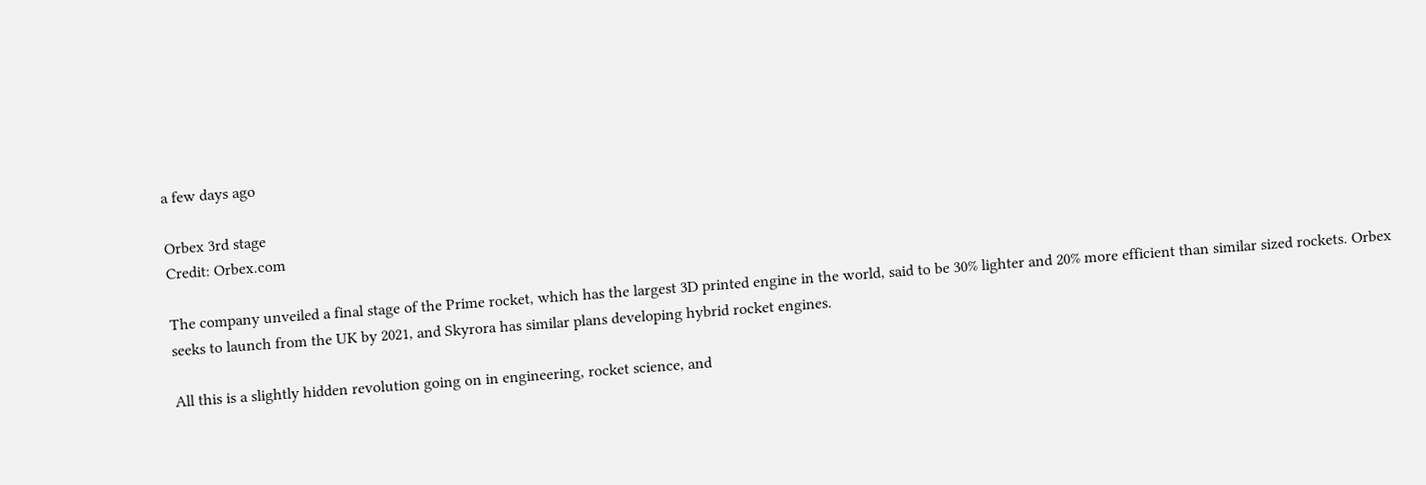a few days ago

Orbex 3rd stage
Credit: Orbex.com

The company unveiled a final stage of the Prime rocket, which has the largest 3D printed engine in the world, said to be 30% lighter and 20% more efficient than similar sized rockets. Orbex seeks to launch from the UK by 2021, and Skyrora has similar plans developing hybrid rocket engines.

All this is a slightly hidden revolution going on in engineering, rocket science, and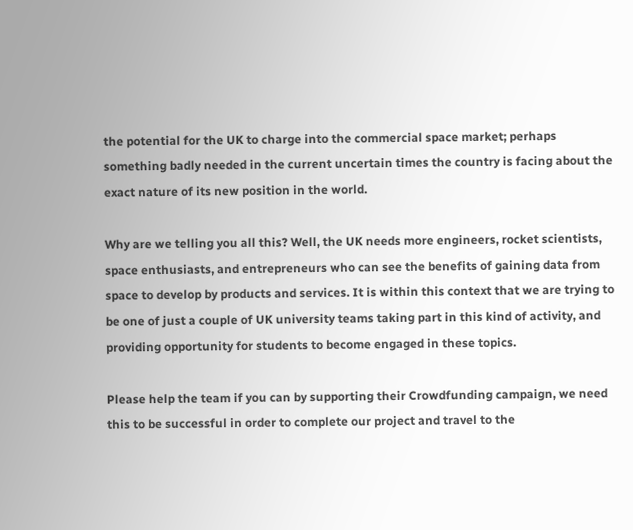the potential for the UK to charge into the commercial space market; perhaps something badly needed in the current uncertain times the country is facing about the exact nature of its new position in the world.

Why are we telling you all this? Well, the UK needs more engineers, rocket scientists, space enthusiasts, and entrepreneurs who can see the benefits of gaining data from space to develop by products and services. It is within this context that we are trying to be one of just a couple of UK university teams taking part in this kind of activity, and providing opportunity for students to become engaged in these topics.

Please help the team if you can by supporting their Crowdfunding campaign, we need this to be successful in order to complete our project and travel to the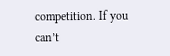competition. If you can’t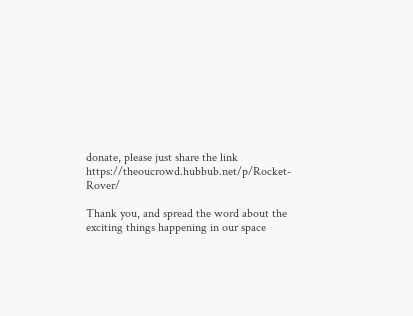donate, please just share the link https://theoucrowd.hubbub.net/p/Rocket-Rover/

Thank you, and spread the word about the exciting things happening in our space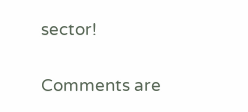sector!


Comments are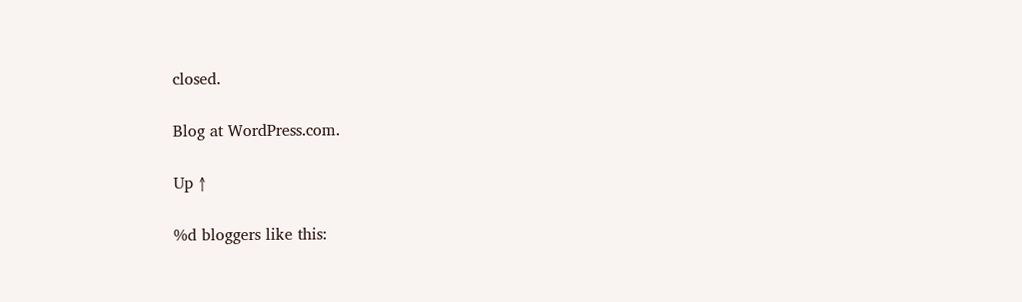closed.

Blog at WordPress.com.

Up ↑

%d bloggers like this: